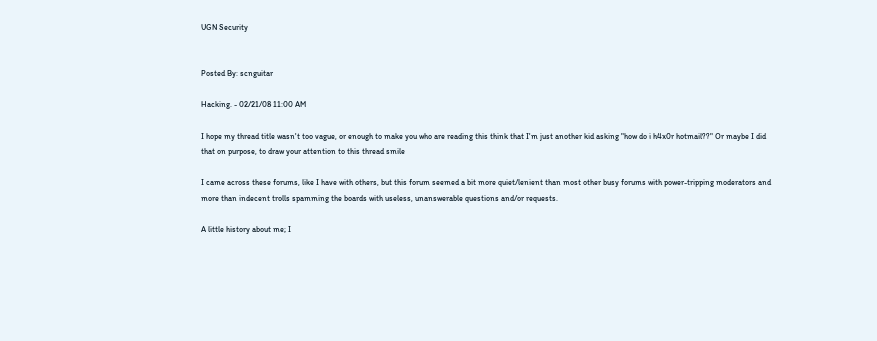UGN Security


Posted By: scnguitar

Hacking. - 02/21/08 11:00 AM

I hope my thread title wasn't too vague, or enough to make you who are reading this think that I'm just another kid asking "how do i h4x0r hotmail??" Or maybe I did that on purpose, to draw your attention to this thread smile

I came across these forums, like I have with others, but this forum seemed a bit more quiet/lenient than most other busy forums with power-tripping moderators and more than indecent trolls spamming the boards with useless, unanswerable questions and/or requests.

A little history about me; I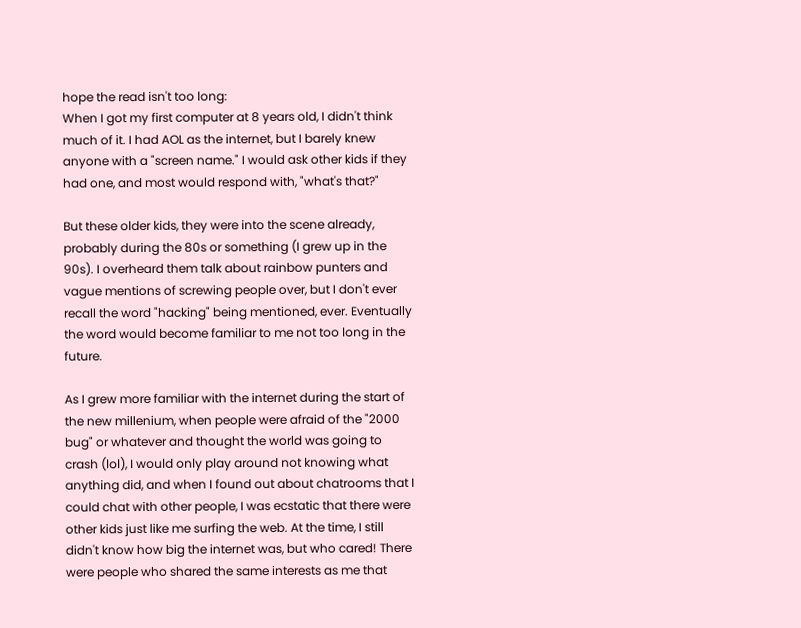hope the read isn't too long:
When I got my first computer at 8 years old, I didn't think much of it. I had AOL as the internet, but I barely knew anyone with a "screen name." I would ask other kids if they had one, and most would respond with, "what's that?"

But these older kids, they were into the scene already, probably during the 80s or something (I grew up in the 90s). I overheard them talk about rainbow punters and vague mentions of screwing people over, but I don't ever recall the word "hacking" being mentioned, ever. Eventually the word would become familiar to me not too long in the future.

As I grew more familiar with the internet during the start of the new millenium, when people were afraid of the "2000 bug" or whatever and thought the world was going to crash (lol), I would only play around not knowing what anything did, and when I found out about chatrooms that I could chat with other people, I was ecstatic that there were other kids just like me surfing the web. At the time, I still didn't know how big the internet was, but who cared! There were people who shared the same interests as me that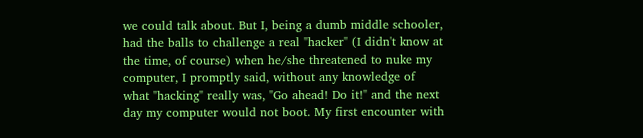we could talk about. But I, being a dumb middle schooler, had the balls to challenge a real "hacker" (I didn't know at the time, of course) when he/she threatened to nuke my computer, I promptly said, without any knowledge of what "hacking" really was, "Go ahead! Do it!" and the next day my computer would not boot. My first encounter with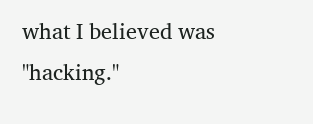what I believed was "hacking."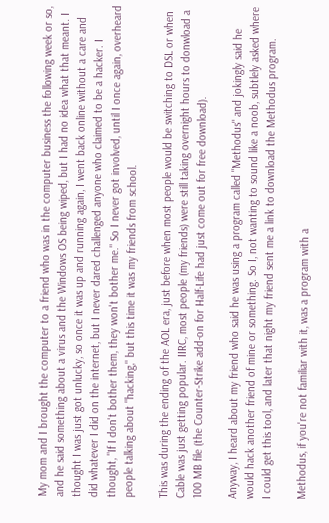My mom and I brought the computer to a friend who was in the computer business the following week or so, and he said something about a virus and the Windows OS being wiped, but I had no idea what that meant. I thought I was just got unlucky, so once it was up and running again, I went back online without a care and did whatever I did on the internet, but I never dared challenged anyone who claimed to be a hacker. I thought, "If I don't bother them, they won't bother me." So I never got involved, until I once again, overheard people talking about "hacking," but this time it was my friends from school.

This was during the ending of the AOL era, just before when most people would be switching to DSL or when Cable was just getting popular. IIRC, most people (my friends) were still taking overnight hours to donwload a 100 MB file (the Counter-Strike add-on for Half-Life had just come out for free download).

Anyway, I heard about my friend who said he was using a program called "Methodus" and jokingly said he would hack another friend of mine or something. So I, not wanting to sound like a noob, subtlely asked where I could get this tool, and later that night my friend sent me a link to download the Methodus program.

Methodus, if you're not familiar with it, was a program with a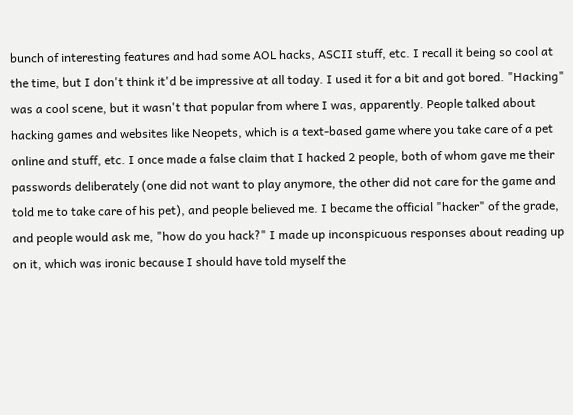bunch of interesting features and had some AOL hacks, ASCII stuff, etc. I recall it being so cool at the time, but I don't think it'd be impressive at all today. I used it for a bit and got bored. "Hacking" was a cool scene, but it wasn't that popular from where I was, apparently. People talked about hacking games and websites like Neopets, which is a text-based game where you take care of a pet online and stuff, etc. I once made a false claim that I hacked 2 people, both of whom gave me their passwords deliberately (one did not want to play anymore, the other did not care for the game and told me to take care of his pet), and people believed me. I became the official "hacker" of the grade, and people would ask me, "how do you hack?" I made up inconspicuous responses about reading up on it, which was ironic because I should have told myself the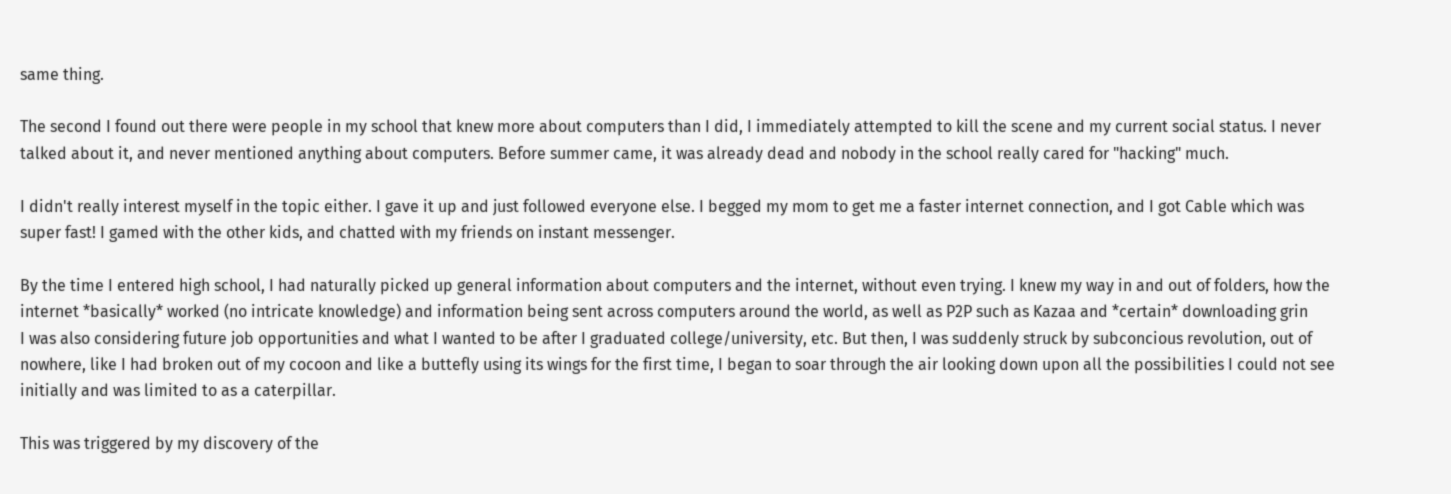same thing.

The second I found out there were people in my school that knew more about computers than I did, I immediately attempted to kill the scene and my current social status. I never talked about it, and never mentioned anything about computers. Before summer came, it was already dead and nobody in the school really cared for "hacking" much.

I didn't really interest myself in the topic either. I gave it up and just followed everyone else. I begged my mom to get me a faster internet connection, and I got Cable which was super fast! I gamed with the other kids, and chatted with my friends on instant messenger.

By the time I entered high school, I had naturally picked up general information about computers and the internet, without even trying. I knew my way in and out of folders, how the internet *basically* worked (no intricate knowledge) and information being sent across computers around the world, as well as P2P such as Kazaa and *certain* downloading grin
I was also considering future job opportunities and what I wanted to be after I graduated college/university, etc. But then, I was suddenly struck by subconcious revolution, out of nowhere, like I had broken out of my cocoon and like a buttefly using its wings for the first time, I began to soar through the air looking down upon all the possibilities I could not see initially and was limited to as a caterpillar.

This was triggered by my discovery of the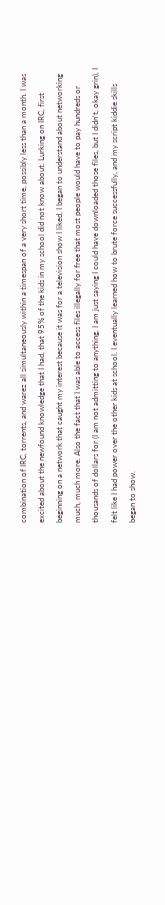combination of IRC, torrents, and warez all simultaneously within a timespan of a very short time, possibly less than a month. I was excited about the newfound knowledge that I had, that 95% of the kids in my school did not know about. Lurking on IRC, first beginning on a network that caught my interest because it was for a television show I liked, I began to understand about networking much, much more. Also the fact that I was able to access files illegally for free that most people would have to pay hundreds or thousands of dollars for (I am not admitting to anything, I am just saying I could have downloaded those files, but I didn't, okay grin), I felt like I had power over the other kids at school. I eventually learned how to brute force successfully, and my script kiddie skills began to show.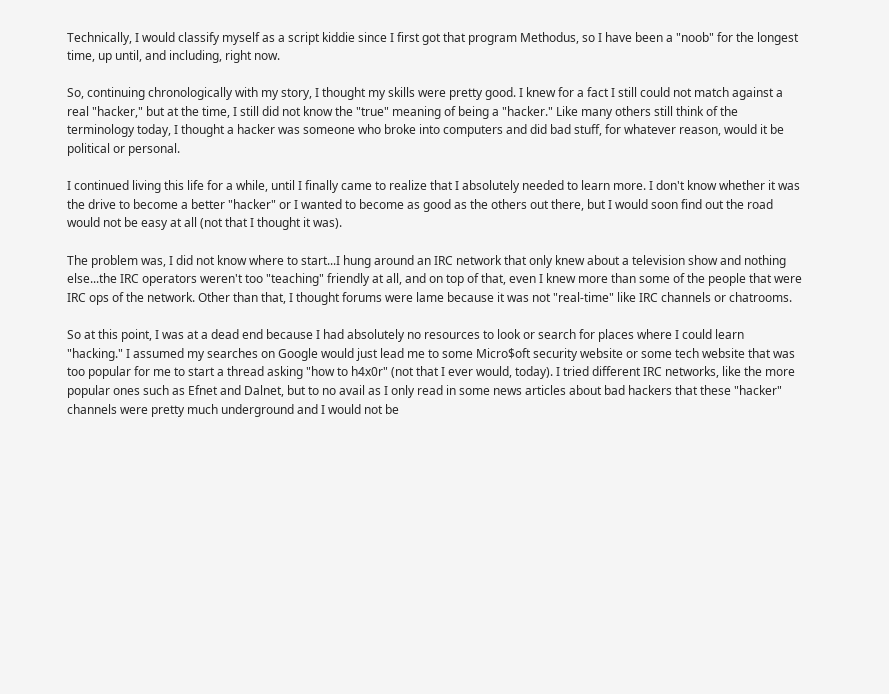Technically, I would classify myself as a script kiddie since I first got that program Methodus, so I have been a "noob" for the longest time, up until, and including, right now.

So, continuing chronologically with my story, I thought my skills were pretty good. I knew for a fact I still could not match against a real "hacker," but at the time, I still did not know the "true" meaning of being a "hacker." Like many others still think of the terminology today, I thought a hacker was someone who broke into computers and did bad stuff, for whatever reason, would it be political or personal.

I continued living this life for a while, until I finally came to realize that I absolutely needed to learn more. I don't know whether it was the drive to become a better "hacker" or I wanted to become as good as the others out there, but I would soon find out the road would not be easy at all (not that I thought it was).

The problem was, I did not know where to start...I hung around an IRC network that only knew about a television show and nothing else...the IRC operators weren't too "teaching" friendly at all, and on top of that, even I knew more than some of the people that were IRC ops of the network. Other than that, I thought forums were lame because it was not "real-time" like IRC channels or chatrooms.

So at this point, I was at a dead end because I had absolutely no resources to look or search for places where I could learn "hacking." I assumed my searches on Google would just lead me to some Micro$oft security website or some tech website that was too popular for me to start a thread asking "how to h4x0r" (not that I ever would, today). I tried different IRC networks, like the more popular ones such as Efnet and Dalnet, but to no avail as I only read in some news articles about bad hackers that these "hacker" channels were pretty much underground and I would not be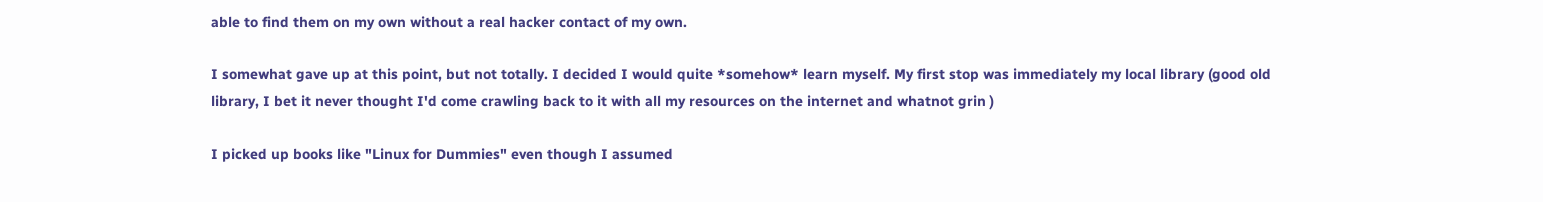able to find them on my own without a real hacker contact of my own.

I somewhat gave up at this point, but not totally. I decided I would quite *somehow* learn myself. My first stop was immediately my local library (good old library, I bet it never thought I'd come crawling back to it with all my resources on the internet and whatnot grin )

I picked up books like "Linux for Dummies" even though I assumed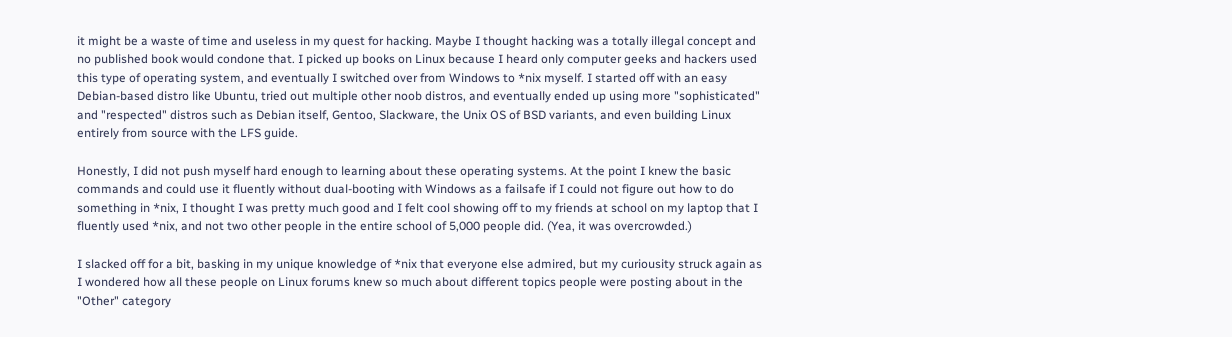it might be a waste of time and useless in my quest for hacking. Maybe I thought hacking was a totally illegal concept and no published book would condone that. I picked up books on Linux because I heard only computer geeks and hackers used this type of operating system, and eventually I switched over from Windows to *nix myself. I started off with an easy Debian-based distro like Ubuntu, tried out multiple other noob distros, and eventually ended up using more "sophisticated" and "respected" distros such as Debian itself, Gentoo, Slackware, the Unix OS of BSD variants, and even building Linux entirely from source with the LFS guide.

Honestly, I did not push myself hard enough to learning about these operating systems. At the point I knew the basic commands and could use it fluently without dual-booting with Windows as a failsafe if I could not figure out how to do something in *nix, I thought I was pretty much good and I felt cool showing off to my friends at school on my laptop that I fluently used *nix, and not two other people in the entire school of 5,000 people did. (Yea, it was overcrowded.)

I slacked off for a bit, basking in my unique knowledge of *nix that everyone else admired, but my curiousity struck again as I wondered how all these people on Linux forums knew so much about different topics people were posting about in the "Other" category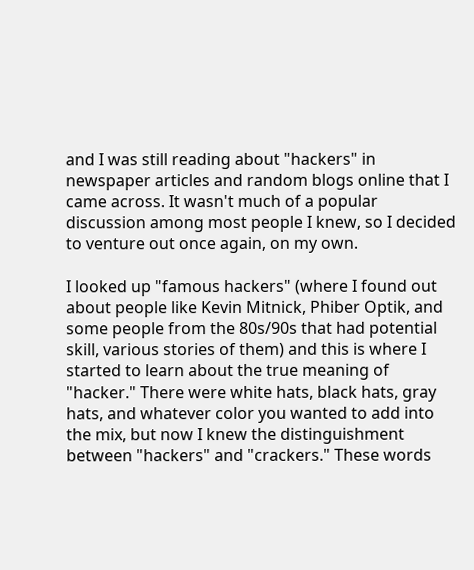and I was still reading about "hackers" in newspaper articles and random blogs online that I came across. It wasn't much of a popular discussion among most people I knew, so I decided to venture out once again, on my own.

I looked up "famous hackers" (where I found out about people like Kevin Mitnick, Phiber Optik, and some people from the 80s/90s that had potential skill, various stories of them) and this is where I started to learn about the true meaning of "hacker." There were white hats, black hats, gray hats, and whatever color you wanted to add into the mix, but now I knew the distinguishment between "hackers" and "crackers." These words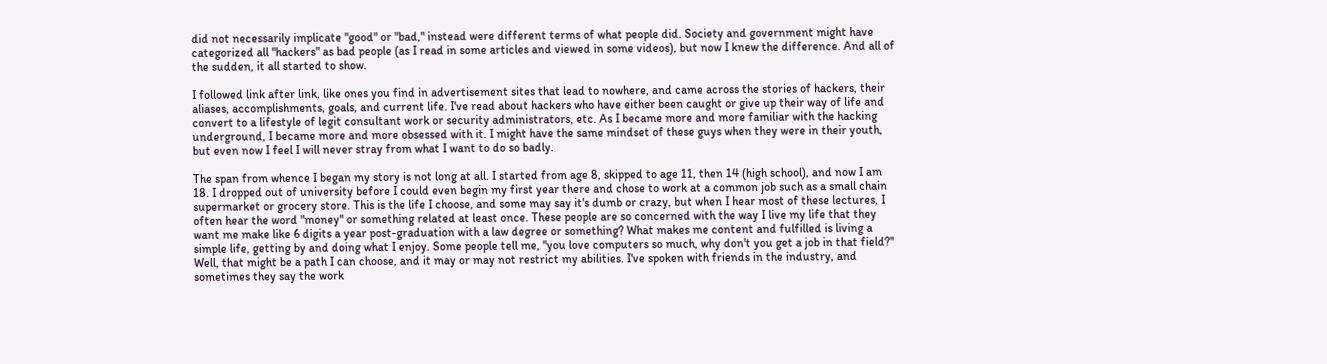did not necessarily implicate "good" or "bad," instead were different terms of what people did. Society and government might have categorized all "hackers" as bad people (as I read in some articles and viewed in some videos), but now I knew the difference. And all of the sudden, it all started to show.

I followed link after link, like ones you find in advertisement sites that lead to nowhere, and came across the stories of hackers, their aliases, accomplishments, goals, and current life. I've read about hackers who have either been caught or give up their way of life and convert to a lifestyle of legit consultant work or security administrators, etc. As I became more and more familiar with the hacking underground, I became more and more obsessed with it. I might have the same mindset of these guys when they were in their youth, but even now I feel I will never stray from what I want to do so badly.

The span from whence I began my story is not long at all. I started from age 8, skipped to age 11, then 14 (high school), and now I am 18. I dropped out of university before I could even begin my first year there and chose to work at a common job such as a small chain supermarket or grocery store. This is the life I choose, and some may say it's dumb or crazy, but when I hear most of these lectures, I often hear the word "money" or something related at least once. These people are so concerned with the way I live my life that they want me make like 6 digits a year post-graduation with a law degree or something? What makes me content and fulfilled is living a simple life, getting by and doing what I enjoy. Some people tell me, "you love computers so much, why don't you get a job in that field?" Well, that might be a path I can choose, and it may or may not restrict my abilities. I've spoken with friends in the industry, and sometimes they say the work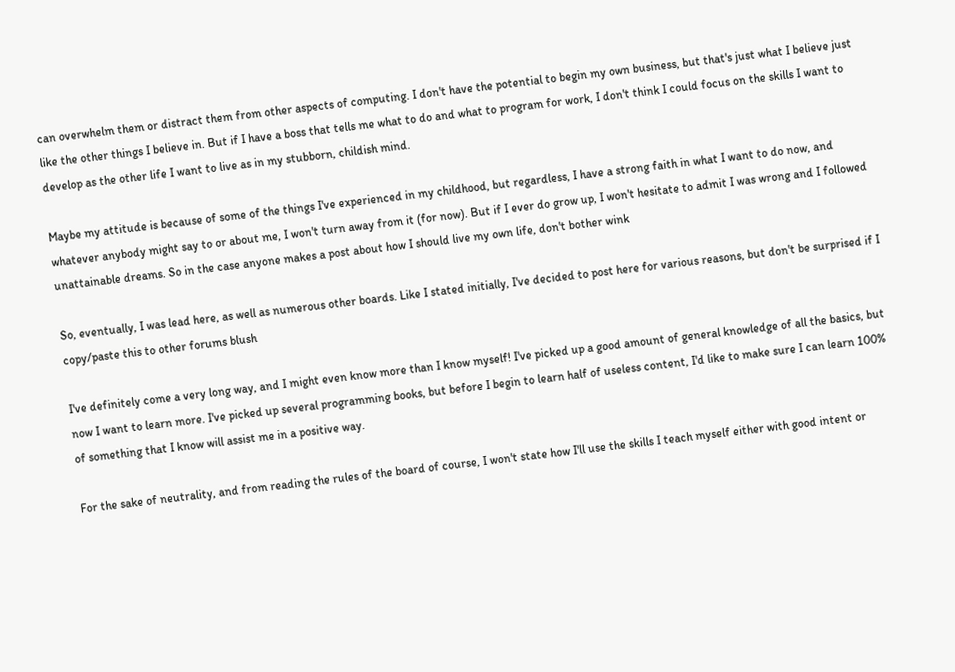can overwhelm them or distract them from other aspects of computing. I don't have the potential to begin my own business, but that's just what I believe just like the other things I believe in. But if I have a boss that tells me what to do and what to program for work, I don't think I could focus on the skills I want to develop as the other life I want to live as in my stubborn, childish mind.

Maybe my attitude is because of some of the things I've experienced in my childhood, but regardless, I have a strong faith in what I want to do now, and whatever anybody might say to or about me, I won't turn away from it (for now). But if I ever do grow up, I won't hesitate to admit I was wrong and I followed unattainable dreams. So in the case anyone makes a post about how I should live my own life, don't bother wink

So, eventually, I was lead here, as well as numerous other boards. Like I stated initially, I've decided to post here for various reasons, but don't be surprised if I copy/paste this to other forums blush

I've definitely come a very long way, and I might even know more than I know myself! I've picked up a good amount of general knowledge of all the basics, but now I want to learn more. I've picked up several programming books, but before I begin to learn half of useless content, I'd like to make sure I can learn 100% of something that I know will assist me in a positive way.

For the sake of neutrality, and from reading the rules of the board of course, I won't state how I'll use the skills I teach myself either with good intent or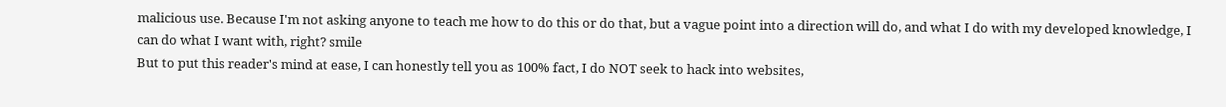malicious use. Because I'm not asking anyone to teach me how to do this or do that, but a vague point into a direction will do, and what I do with my developed knowledge, I can do what I want with, right? smile
But to put this reader's mind at ease, I can honestly tell you as 100% fact, I do NOT seek to hack into websites,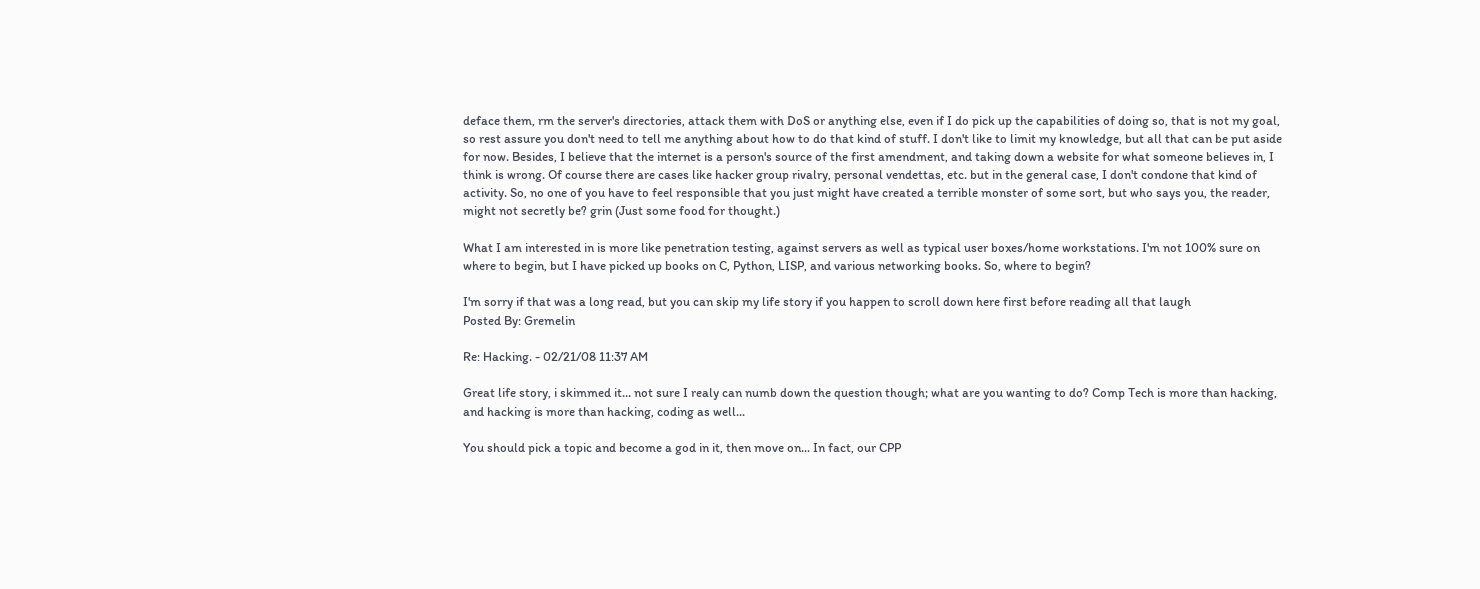deface them, rm the server's directories, attack them with DoS or anything else, even if I do pick up the capabilities of doing so, that is not my goal, so rest assure you don't need to tell me anything about how to do that kind of stuff. I don't like to limit my knowledge, but all that can be put aside for now. Besides, I believe that the internet is a person's source of the first amendment, and taking down a website for what someone believes in, I think is wrong. Of course there are cases like hacker group rivalry, personal vendettas, etc. but in the general case, I don't condone that kind of activity. So, no one of you have to feel responsible that you just might have created a terrible monster of some sort, but who says you, the reader, might not secretly be? grin (Just some food for thought.)

What I am interested in is more like penetration testing, against servers as well as typical user boxes/home workstations. I'm not 100% sure on where to begin, but I have picked up books on C, Python, LISP, and various networking books. So, where to begin?

I'm sorry if that was a long read, but you can skip my life story if you happen to scroll down here first before reading all that laugh
Posted By: Gremelin

Re: Hacking. - 02/21/08 11:37 AM

Great life story, i skimmed it... not sure I realy can numb down the question though; what are you wanting to do? Comp Tech is more than hacking, and hacking is more than hacking, coding as well...

You should pick a topic and become a god in it, then move on... In fact, our CPP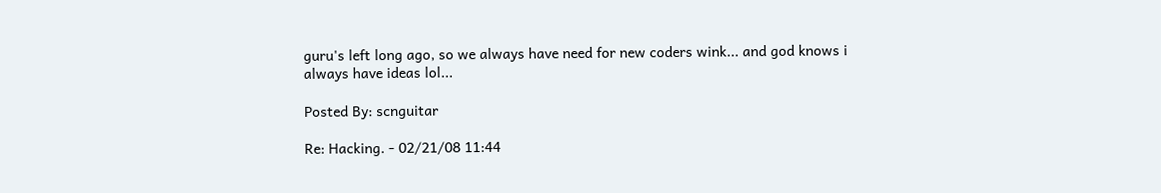guru's left long ago, so we always have need for new coders wink... and god knows i always have ideas lol...

Posted By: scnguitar

Re: Hacking. - 02/21/08 11:44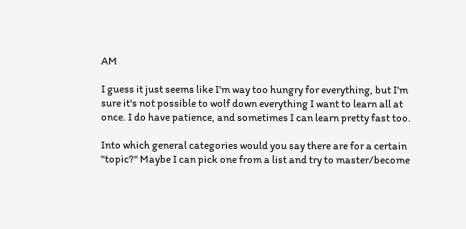AM

I guess it just seems like I'm way too hungry for everything, but I'm sure it's not possible to wolf down everything I want to learn all at once. I do have patience, and sometimes I can learn pretty fast too.

Into which general categories would you say there are for a certain "topic?" Maybe I can pick one from a list and try to master/become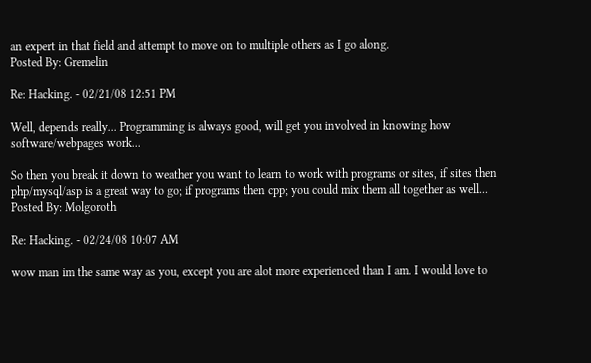an expert in that field and attempt to move on to multiple others as I go along.
Posted By: Gremelin

Re: Hacking. - 02/21/08 12:51 PM

Well, depends really... Programming is always good, will get you involved in knowing how software/webpages work...

So then you break it down to weather you want to learn to work with programs or sites, if sites then php/mysql/asp is a great way to go; if programs then cpp; you could mix them all together as well...
Posted By: Molgoroth

Re: Hacking. - 02/24/08 10:07 AM

wow man im the same way as you, except you are alot more experienced than I am. I would love to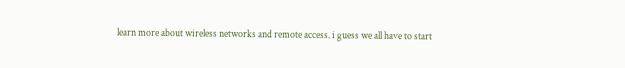learn more about wireless networks and remote access. i guess we all have to start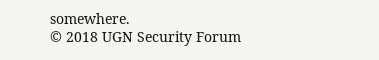somewhere.
© 2018 UGN Security Forum